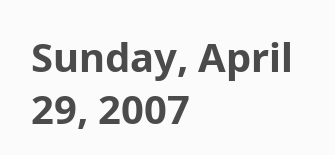Sunday, April 29, 2007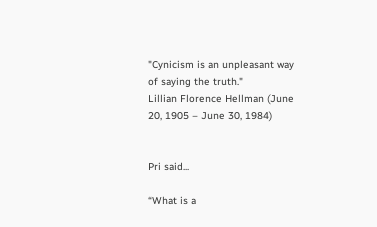"Cynicism is an unpleasant way of saying the truth."
Lillian Florence Hellman (June 20, 1905 – June 30, 1984)


Pri said...

“What is a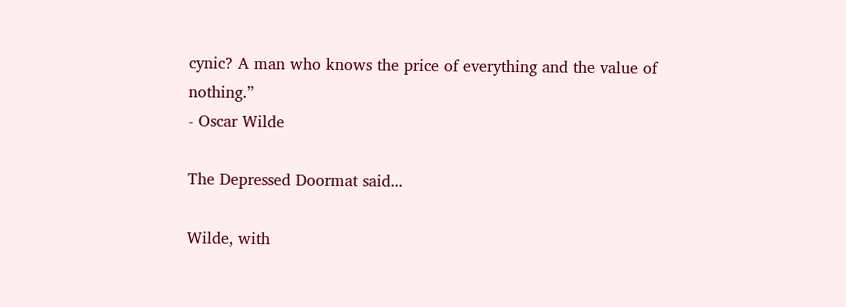cynic? A man who knows the price of everything and the value of nothing.”
- Oscar Wilde

The Depressed Doormat said...

Wilde, with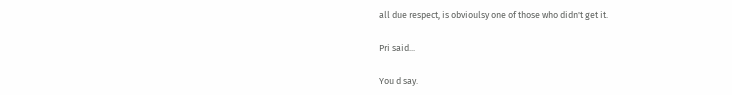all due respect, is obvioulsy one of those who didn't get it.

Pri said...

You d say.